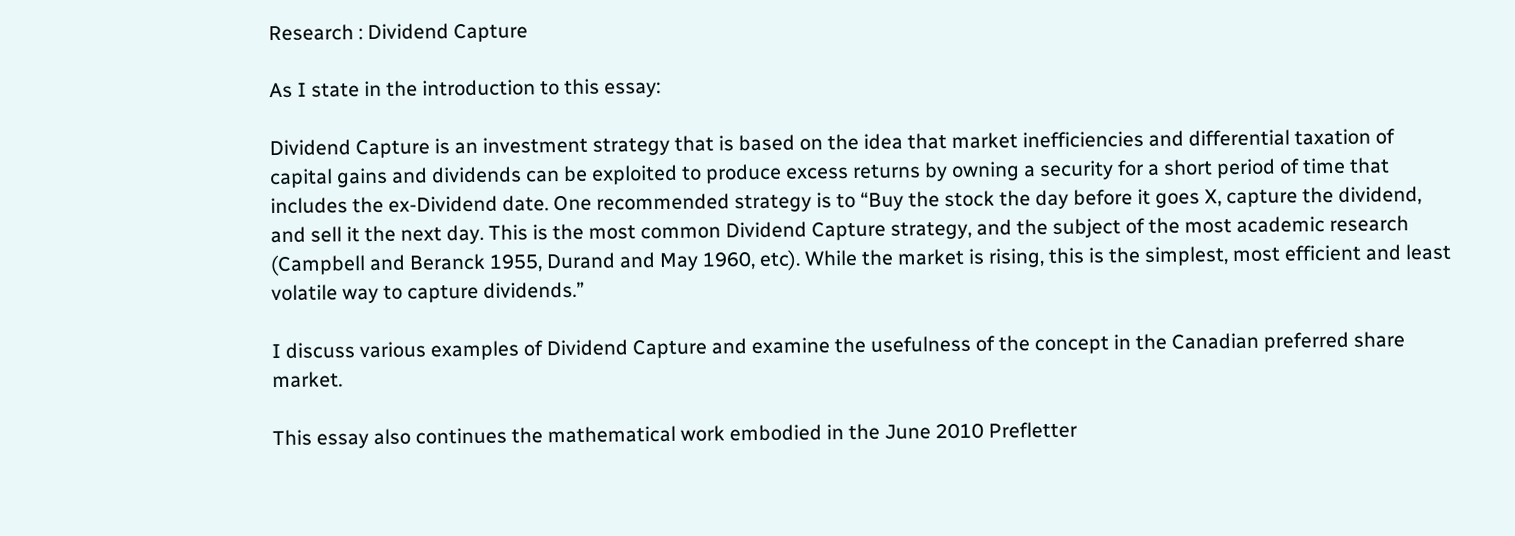Research : Dividend Capture

As I state in the introduction to this essay:

Dividend Capture is an investment strategy that is based on the idea that market inefficiencies and differential taxation of capital gains and dividends can be exploited to produce excess returns by owning a security for a short period of time that includes the ex-Dividend date. One recommended strategy is to “Buy the stock the day before it goes X, capture the dividend, and sell it the next day. This is the most common Dividend Capture strategy, and the subject of the most academic research (Campbell and Beranck 1955, Durand and May 1960, etc). While the market is rising, this is the simplest, most efficient and least volatile way to capture dividends.”

I discuss various examples of Dividend Capture and examine the usefulness of the concept in the Canadian preferred share market.

This essay also continues the mathematical work embodied in the June 2010 Prefletter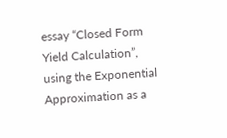essay “Closed Form Yield Calculation”, using the Exponential Approximation as a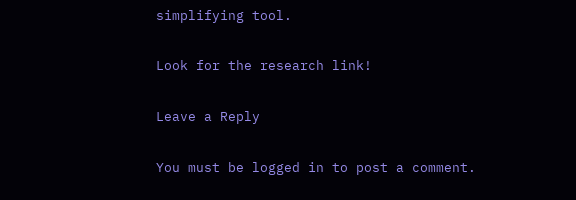simplifying tool.

Look for the research link!

Leave a Reply

You must be logged in to post a comment.